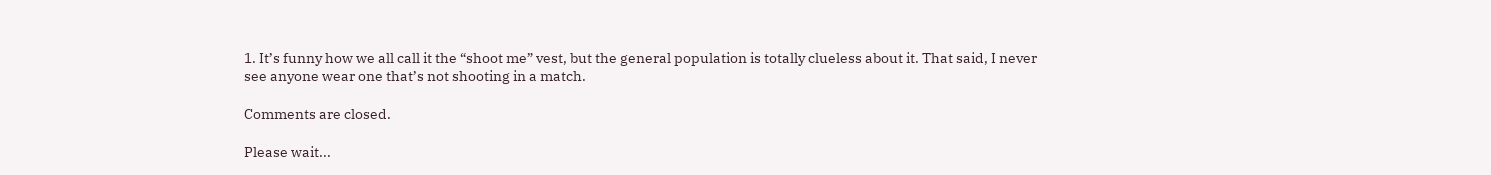1. It’s funny how we all call it the “shoot me” vest, but the general population is totally clueless about it. That said, I never see anyone wear one that’s not shooting in a match.

Comments are closed.

Please wait...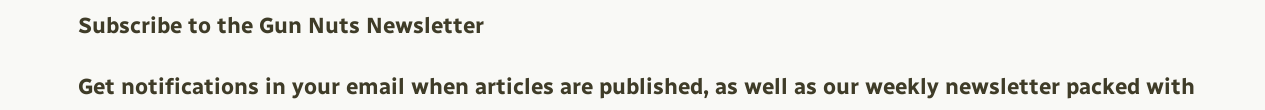Subscribe to the Gun Nuts Newsletter

Get notifications in your email when articles are published, as well as our weekly newsletter packed with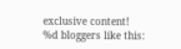exclusive content!
%d bloggers like this: